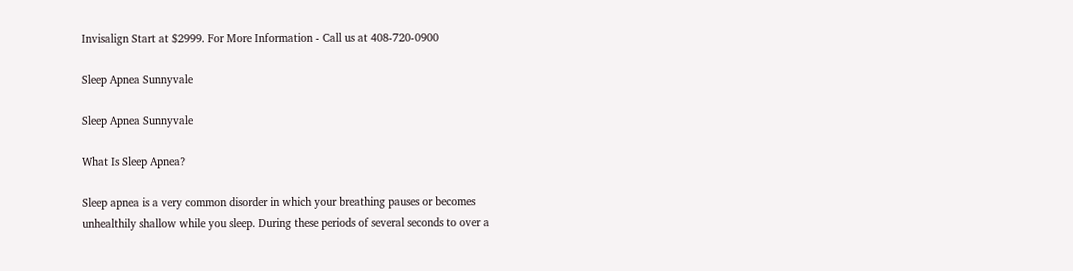Invisalign Start at $2999. For More Information - Call us at 408-720-0900

Sleep Apnea Sunnyvale

Sleep Apnea Sunnyvale

What Is Sleep Apnea?

Sleep apnea is a very common disorder in which your breathing pauses or becomes unhealthily shallow while you sleep. During these periods of several seconds to over a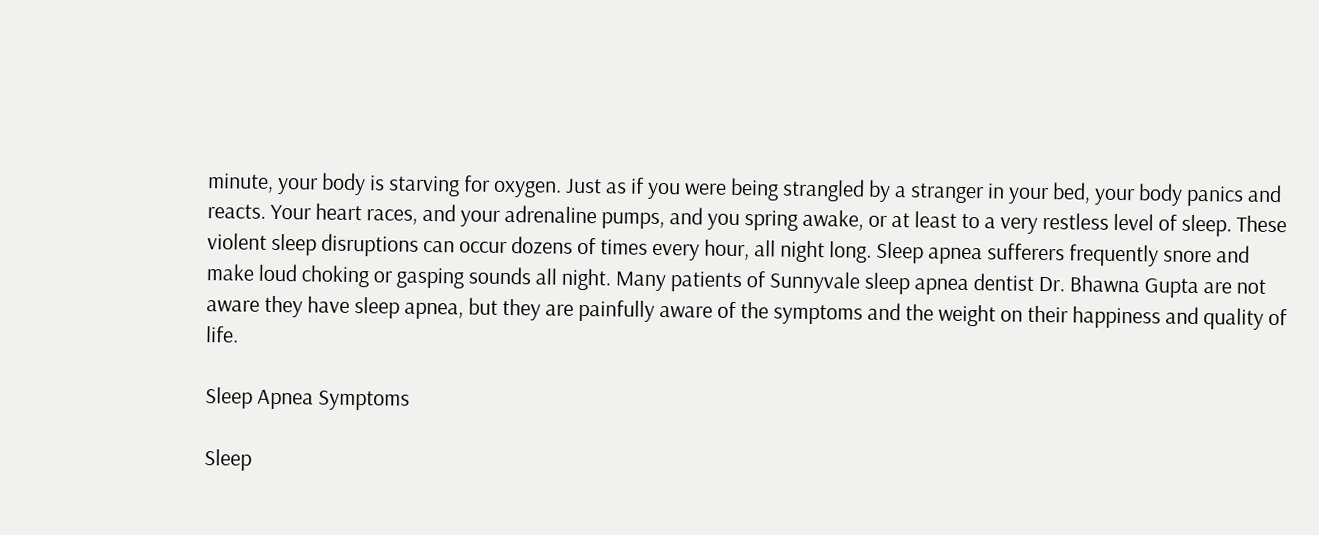minute, your body is starving for oxygen. Just as if you were being strangled by a stranger in your bed, your body panics and reacts. Your heart races, and your adrenaline pumps, and you spring awake, or at least to a very restless level of sleep. These violent sleep disruptions can occur dozens of times every hour, all night long. Sleep apnea sufferers frequently snore and make loud choking or gasping sounds all night. Many patients of Sunnyvale sleep apnea dentist Dr. Bhawna Gupta are not aware they have sleep apnea, but they are painfully aware of the symptoms and the weight on their happiness and quality of life.

Sleep Apnea Symptoms

Sleep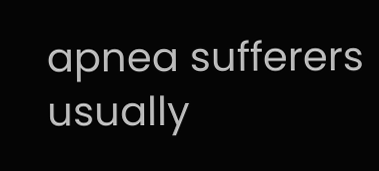apnea sufferers usually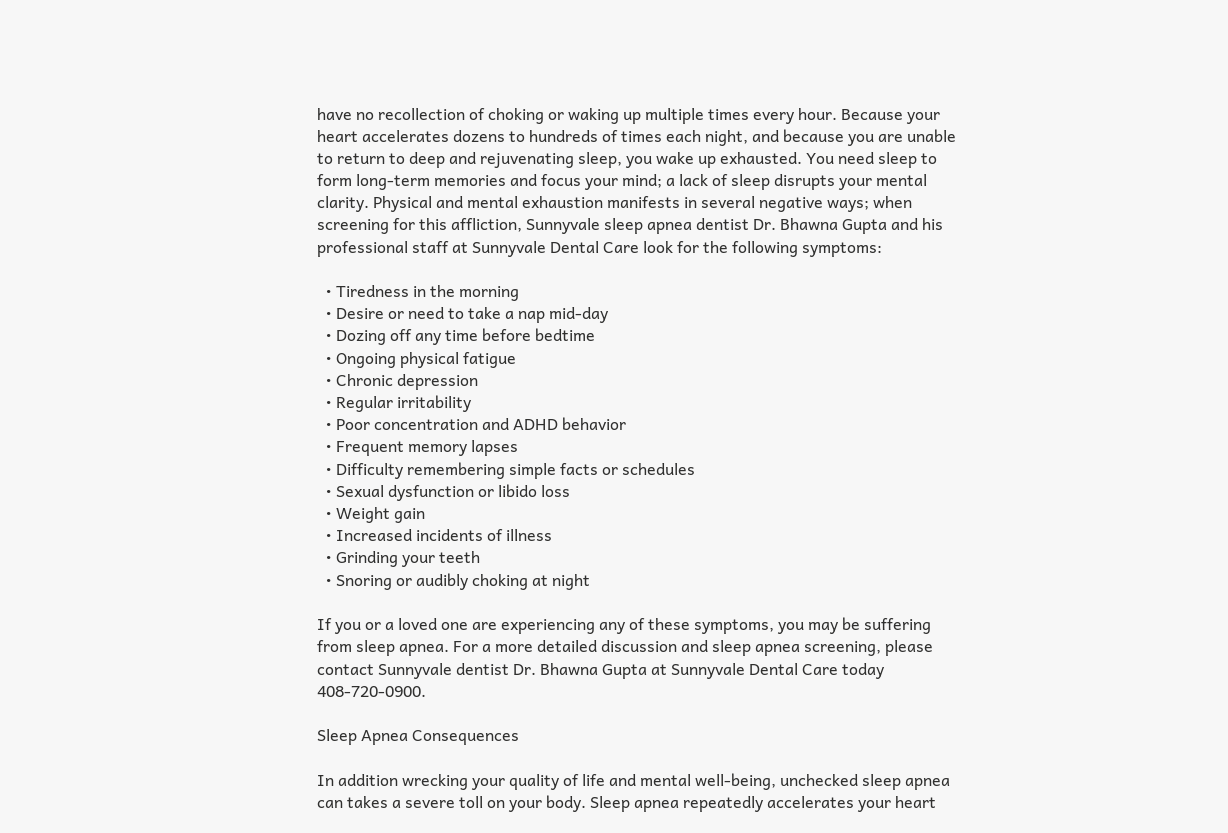have no recollection of choking or waking up multiple times every hour. Because your heart accelerates dozens to hundreds of times each night, and because you are unable to return to deep and rejuvenating sleep, you wake up exhausted. You need sleep to form long-term memories and focus your mind; a lack of sleep disrupts your mental clarity. Physical and mental exhaustion manifests in several negative ways; when screening for this affliction, Sunnyvale sleep apnea dentist Dr. Bhawna Gupta and his professional staff at Sunnyvale Dental Care look for the following symptoms:

  • Tiredness in the morning
  • Desire or need to take a nap mid-day
  • Dozing off any time before bedtime
  • Ongoing physical fatigue
  • Chronic depression
  • Regular irritability
  • Poor concentration and ADHD behavior
  • Frequent memory lapses
  • Difficulty remembering simple facts or schedules
  • Sexual dysfunction or libido loss
  • Weight gain
  • Increased incidents of illness
  • Grinding your teeth
  • Snoring or audibly choking at night

If you or a loved one are experiencing any of these symptoms, you may be suffering from sleep apnea. For a more detailed discussion and sleep apnea screening, please contact Sunnyvale dentist Dr. Bhawna Gupta at Sunnyvale Dental Care today 408-720-0900.

Sleep Apnea Consequences

In addition wrecking your quality of life and mental well-being, unchecked sleep apnea can takes a severe toll on your body. Sleep apnea repeatedly accelerates your heart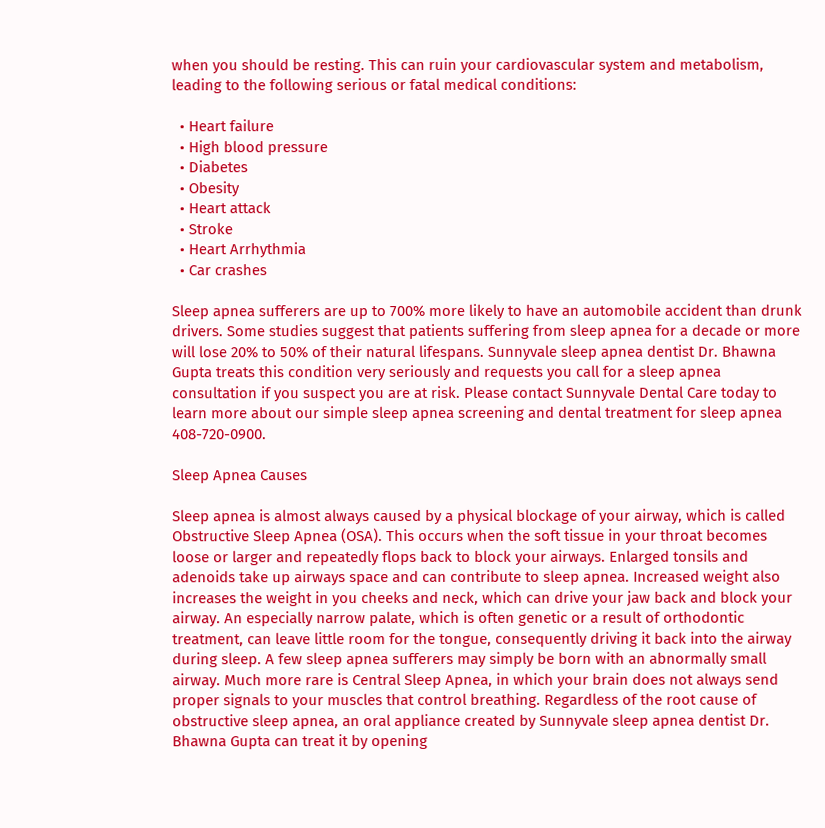when you should be resting. This can ruin your cardiovascular system and metabolism, leading to the following serious or fatal medical conditions:

  • Heart failure
  • High blood pressure
  • Diabetes
  • Obesity
  • Heart attack
  • Stroke
  • Heart Arrhythmia
  • Car crashes

Sleep apnea sufferers are up to 700% more likely to have an automobile accident than drunk drivers. Some studies suggest that patients suffering from sleep apnea for a decade or more will lose 20% to 50% of their natural lifespans. Sunnyvale sleep apnea dentist Dr. Bhawna Gupta treats this condition very seriously and requests you call for a sleep apnea consultation if you suspect you are at risk. Please contact Sunnyvale Dental Care today to learn more about our simple sleep apnea screening and dental treatment for sleep apnea 408-720-0900.

Sleep Apnea Causes

Sleep apnea is almost always caused by a physical blockage of your airway, which is called Obstructive Sleep Apnea (OSA). This occurs when the soft tissue in your throat becomes loose or larger and repeatedly flops back to block your airways. Enlarged tonsils and adenoids take up airways space and can contribute to sleep apnea. Increased weight also increases the weight in you cheeks and neck, which can drive your jaw back and block your airway. An especially narrow palate, which is often genetic or a result of orthodontic treatment, can leave little room for the tongue, consequently driving it back into the airway during sleep. A few sleep apnea sufferers may simply be born with an abnormally small airway. Much more rare is Central Sleep Apnea, in which your brain does not always send proper signals to your muscles that control breathing. Regardless of the root cause of obstructive sleep apnea, an oral appliance created by Sunnyvale sleep apnea dentist Dr. Bhawna Gupta can treat it by opening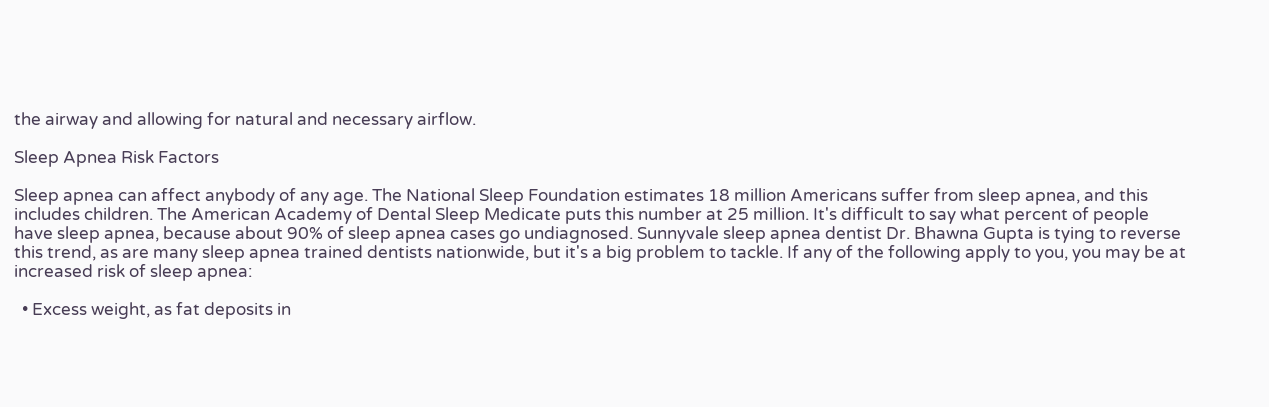the airway and allowing for natural and necessary airflow.

Sleep Apnea Risk Factors

Sleep apnea can affect anybody of any age. The National Sleep Foundation estimates 18 million Americans suffer from sleep apnea, and this includes children. The American Academy of Dental Sleep Medicate puts this number at 25 million. It's difficult to say what percent of people have sleep apnea, because about 90% of sleep apnea cases go undiagnosed. Sunnyvale sleep apnea dentist Dr. Bhawna Gupta is tying to reverse this trend, as are many sleep apnea trained dentists nationwide, but it's a big problem to tackle. If any of the following apply to you, you may be at increased risk of sleep apnea:

  • Excess weight, as fat deposits in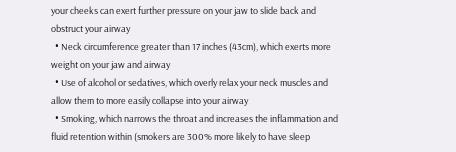your cheeks can exert further pressure on your jaw to slide back and obstruct your airway
  • Neck circumference greater than 17 inches (43cm), which exerts more weight on your jaw and airway
  • Use of alcohol or sedatives, which overly relax your neck muscles and allow them to more easily collapse into your airway
  • Smoking, which narrows the throat and increases the inflammation and fluid retention within (smokers are 300% more likely to have sleep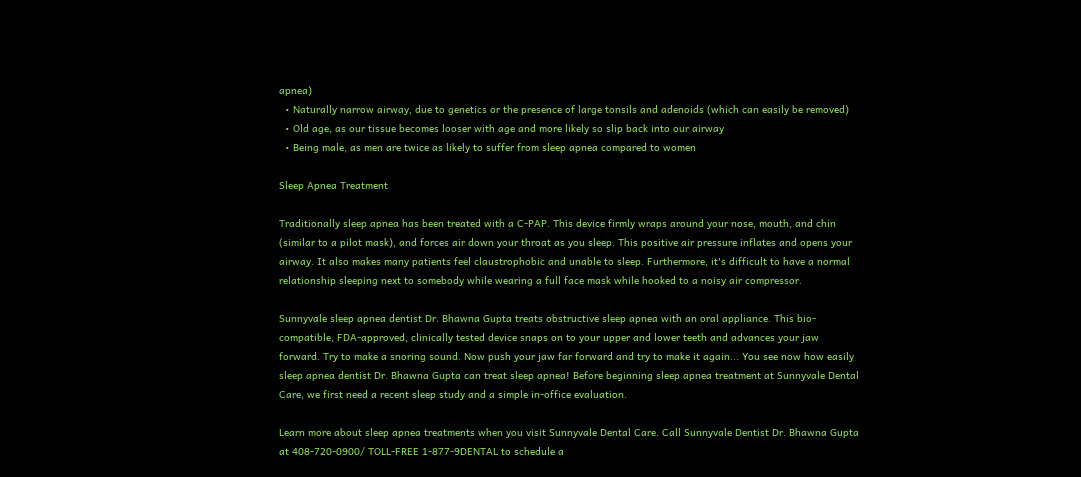apnea)
  • Naturally narrow airway, due to genetics or the presence of large tonsils and adenoids (which can easily be removed)
  • Old age, as our tissue becomes looser with age and more likely so slip back into our airway
  • Being male, as men are twice as likely to suffer from sleep apnea compared to women

Sleep Apnea Treatment

Traditionally sleep apnea has been treated with a C-PAP. This device firmly wraps around your nose, mouth, and chin (similar to a pilot mask), and forces air down your throat as you sleep. This positive air pressure inflates and opens your airway. It also makes many patients feel claustrophobic and unable to sleep. Furthermore, it's difficult to have a normal relationship sleeping next to somebody while wearing a full face mask while hooked to a noisy air compressor.

Sunnyvale sleep apnea dentist Dr. Bhawna Gupta treats obstructive sleep apnea with an oral appliance. This bio-compatible, FDA-approved, clinically tested device snaps on to your upper and lower teeth and advances your jaw forward. Try to make a snoring sound. Now push your jaw far forward and try to make it again... You see now how easily sleep apnea dentist Dr. Bhawna Gupta can treat sleep apnea! Before beginning sleep apnea treatment at Sunnyvale Dental Care, we first need a recent sleep study and a simple in-office evaluation.

Learn more about sleep apnea treatments when you visit Sunnyvale Dental Care. Call Sunnyvale Dentist Dr. Bhawna Gupta at 408-720-0900/ TOLL-FREE 1-877-9DENTAL to schedule a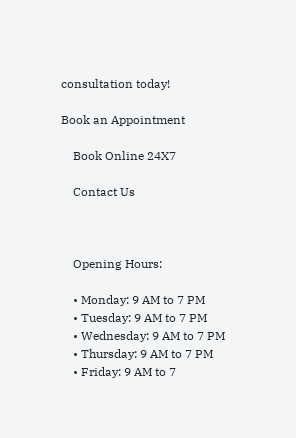consultation today!

Book an Appointment

    Book Online 24X7

    Contact Us



    Opening Hours:

    • Monday: 9 AM to 7 PM
    • Tuesday: 9 AM to 7 PM
    • Wednesday: 9 AM to 7 PM
    • Thursday: 9 AM to 7 PM
    • Friday: 9 AM to 7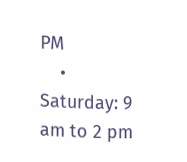PM
    • Saturday: 9 am to 2 pm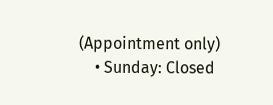(Appointment only)
    • Sunday: Closed